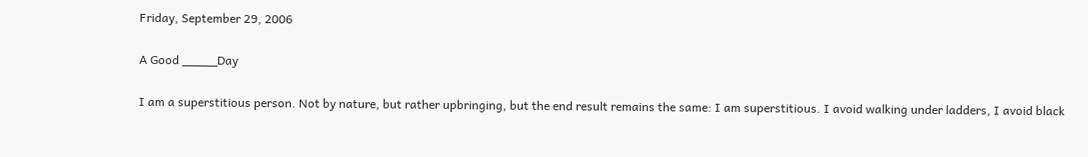Friday, September 29, 2006

A Good _____Day

I am a superstitious person. Not by nature, but rather upbringing, but the end result remains the same: I am superstitious. I avoid walking under ladders, I avoid black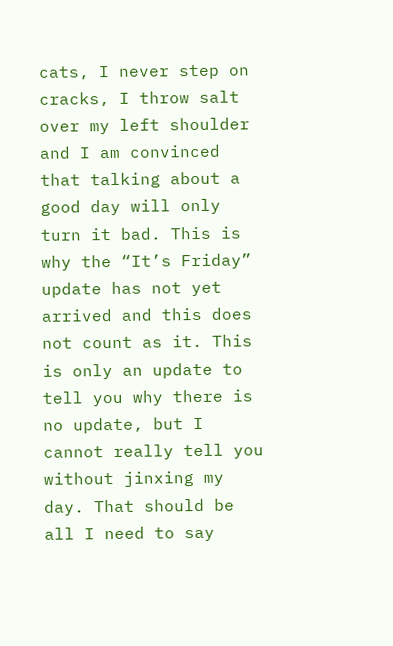cats, I never step on cracks, I throw salt over my left shoulder and I am convinced that talking about a good day will only turn it bad. This is why the “It’s Friday” update has not yet arrived and this does not count as it. This is only an update to tell you why there is no update, but I cannot really tell you without jinxing my day. That should be all I need to say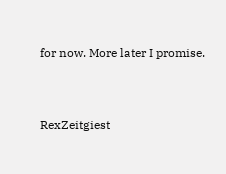for now. More later I promise.


RexZeitgiest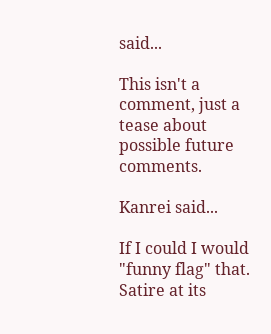said...

This isn't a comment, just a tease about possible future comments.

Kanrei said...

If I could I would "funny flag" that. Satire at its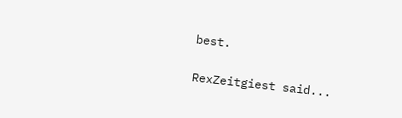best.

RexZeitgiest said...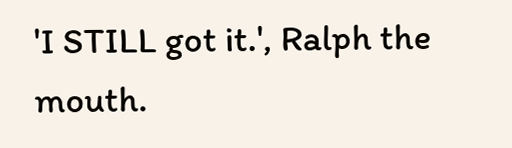'I STILL got it.', Ralph the mouth.